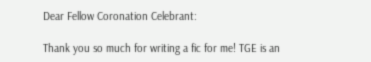Dear Fellow Coronation Celebrant:

Thank you so much for writing a fic for me! TGE is an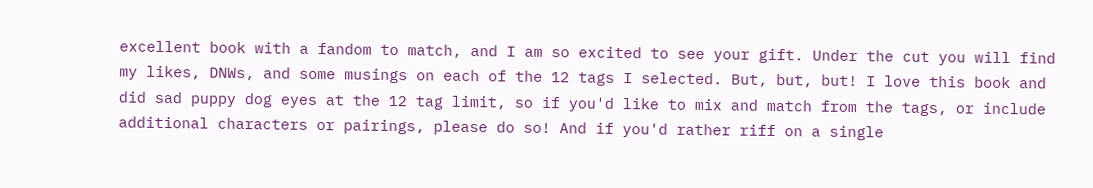excellent book with a fandom to match, and I am so excited to see your gift. Under the cut you will find my likes, DNWs, and some musings on each of the 12 tags I selected. But, but, but! I love this book and did sad puppy dog eyes at the 12 tag limit, so if you'd like to mix and match from the tags, or include additional characters or pairings, please do so! And if you'd rather riff on a single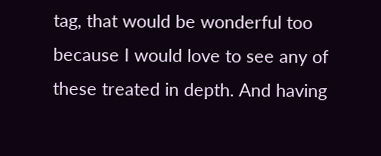tag, that would be wonderful too because I would love to see any of these treated in depth. And having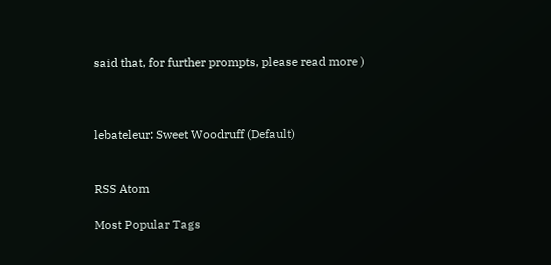said that, for further prompts, please read more )



lebateleur: Sweet Woodruff (Default)


RSS Atom

Most Popular Tags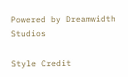Powered by Dreamwidth Studios

Style Credit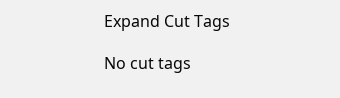Expand Cut Tags

No cut tags